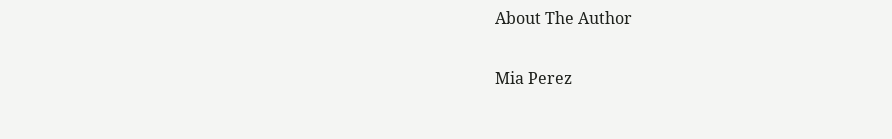About The Author

Mia Perez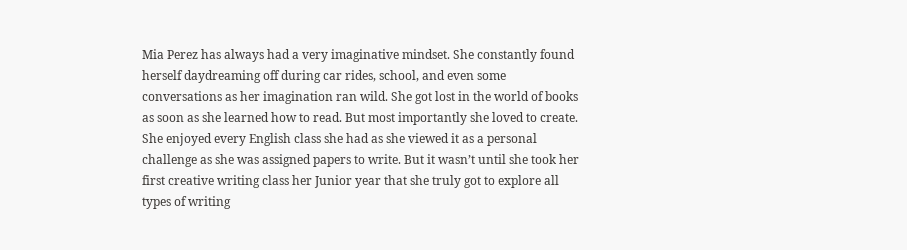Mia Perez has always had a very imaginative mindset. She constantly found herself daydreaming off during car rides, school, and even some conversations as her imagination ran wild. She got lost in the world of books as soon as she learned how to read. But most importantly she loved to create. She enjoyed every English class she had as she viewed it as a personal challenge as she was assigned papers to write. But it wasn’t until she took her first creative writing class her Junior year that she truly got to explore all types of writing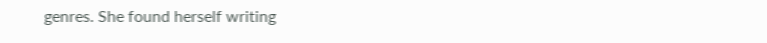genres. She found herself writing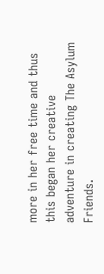more in her free time and thus this began her creative adventure in creating The Asylum Friends.